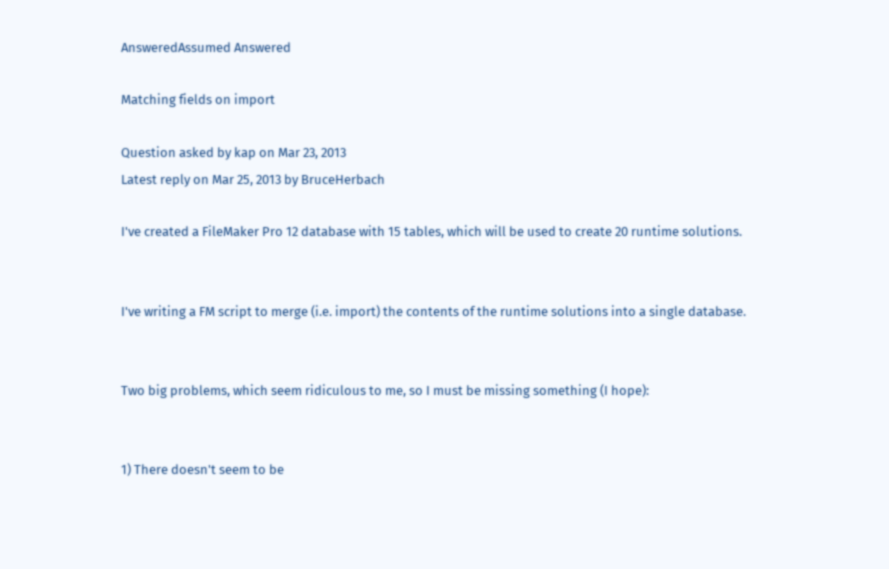AnsweredAssumed Answered

Matching fields on import

Question asked by kap on Mar 23, 2013
Latest reply on Mar 25, 2013 by BruceHerbach

I've created a FileMaker Pro 12 database with 15 tables, which will be used to create 20 runtime solutions.


I've writing a FM script to merge (i.e. import) the contents of the runtime solutions into a single database.


Two big problems, which seem ridiculous to me, so I must be missing something (I hope):


1) There doesn't seem to be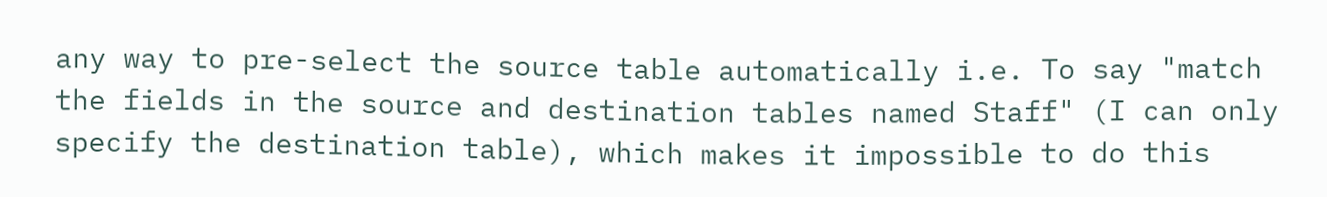any way to pre-select the source table automatically i.e. To say "match the fields in the source and destination tables named Staff" (I can only specify the destination table), which makes it impossible to do this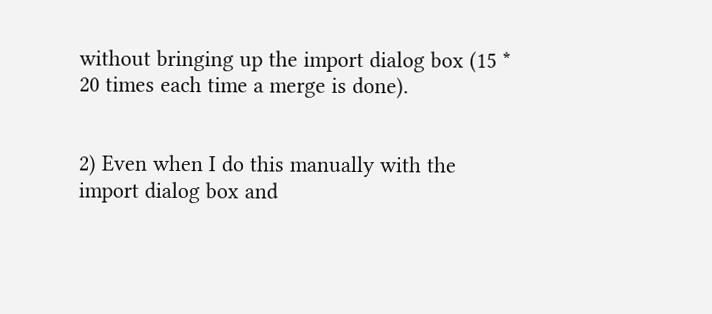without bringing up the import dialog box (15 * 20 times each time a merge is done).


2) Even when I do this manually with the import dialog box and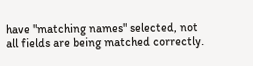have "matching names" selected, not all fields are being matched correctly.